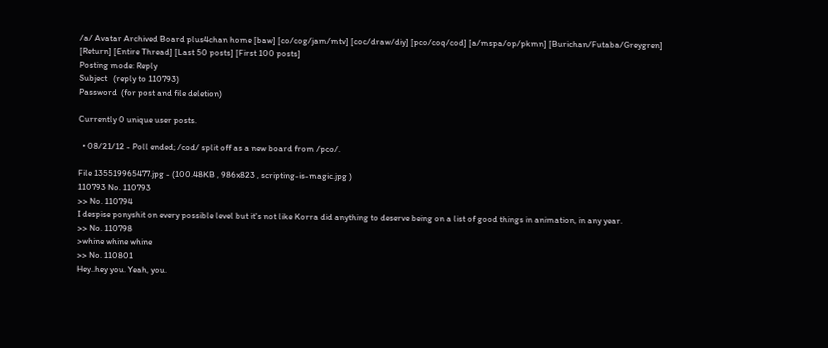/a/ Avatar Archived Board plus4chan home [baw] [co/cog/jam/mtv] [coc/draw/diy] [pco/coq/cod] [a/mspa/op/pkmn] [Burichan/Futaba/Greygren]
[Return] [Entire Thread] [Last 50 posts] [First 100 posts]
Posting mode: Reply
Subject   (reply to 110793)
Password  (for post and file deletion)

Currently 0 unique user posts.

  • 08/21/12 - Poll ended; /cod/ split off as a new board from /pco/.

File 135519965477.jpg - (100.48KB , 986x823 , scripting-is-magic.jpg )
110793 No. 110793
>> No. 110794
I despise ponyshit on every possible level but it's not like Korra did anything to deserve being on a list of good things in animation, in any year.
>> No. 110798
>whine whine whine
>> No. 110801
Hey..hey you. Yeah, you.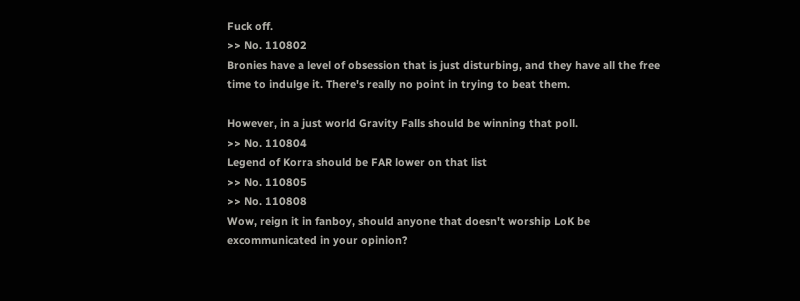Fuck off.
>> No. 110802
Bronies have a level of obsession that is just disturbing, and they have all the free time to indulge it. There's really no point in trying to beat them.

However, in a just world Gravity Falls should be winning that poll.
>> No. 110804
Legend of Korra should be FAR lower on that list
>> No. 110805
>> No. 110808
Wow, reign it in fanboy, should anyone that doesn't worship LoK be excommunicated in your opinion?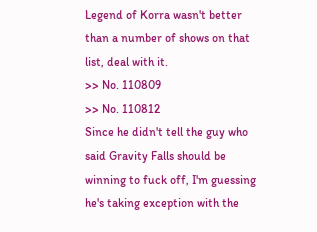Legend of Korra wasn't better than a number of shows on that list, deal with it.
>> No. 110809
>> No. 110812
Since he didn't tell the guy who said Gravity Falls should be winning to fuck off, I'm guessing he's taking exception with the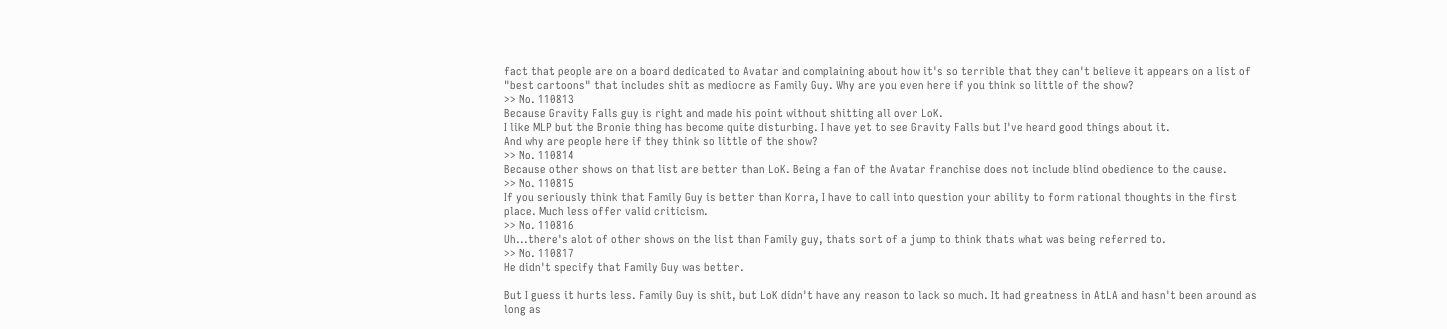fact that people are on a board dedicated to Avatar and complaining about how it's so terrible that they can't believe it appears on a list of "best cartoons" that includes shit as mediocre as Family Guy. Why are you even here if you think so little of the show?
>> No. 110813
Because Gravity Falls guy is right and made his point without shitting all over LoK.
I like MLP but the Bronie thing has become quite disturbing. I have yet to see Gravity Falls but I've heard good things about it.
And why are people here if they think so little of the show?
>> No. 110814
Because other shows on that list are better than LoK. Being a fan of the Avatar franchise does not include blind obedience to the cause.
>> No. 110815
If you seriously think that Family Guy is better than Korra, I have to call into question your ability to form rational thoughts in the first place. Much less offer valid criticism.
>> No. 110816
Uh...there's alot of other shows on the list than Family guy, thats sort of a jump to think thats what was being referred to.
>> No. 110817
He didn't specify that Family Guy was better.

But I guess it hurts less. Family Guy is shit, but LoK didn't have any reason to lack so much. It had greatness in AtLA and hasn't been around as long as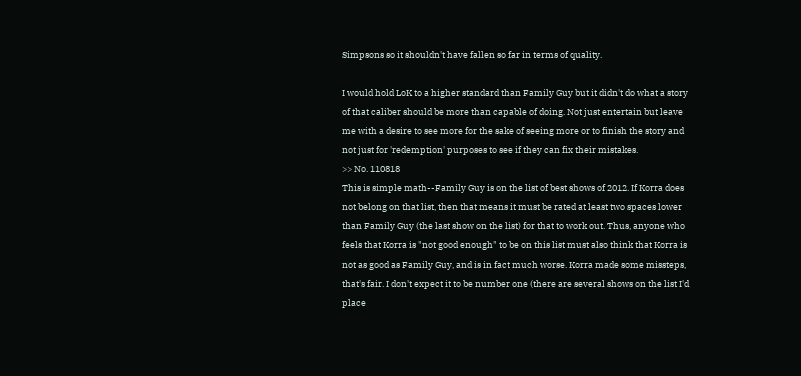Simpsons so it shouldn't have fallen so far in terms of quality.

I would hold LoK to a higher standard than Family Guy but it didn't do what a story of that caliber should be more than capable of doing. Not just entertain but leave me with a desire to see more for the sake of seeing more or to finish the story and not just for 'redemption' purposes to see if they can fix their mistakes.
>> No. 110818
This is simple math--Family Guy is on the list of best shows of 2012. If Korra does not belong on that list, then that means it must be rated at least two spaces lower than Family Guy (the last show on the list) for that to work out. Thus, anyone who feels that Korra is "not good enough" to be on this list must also think that Korra is not as good as Family Guy, and is in fact much worse. Korra made some missteps, that's fair. I don't expect it to be number one (there are several shows on the list I'd place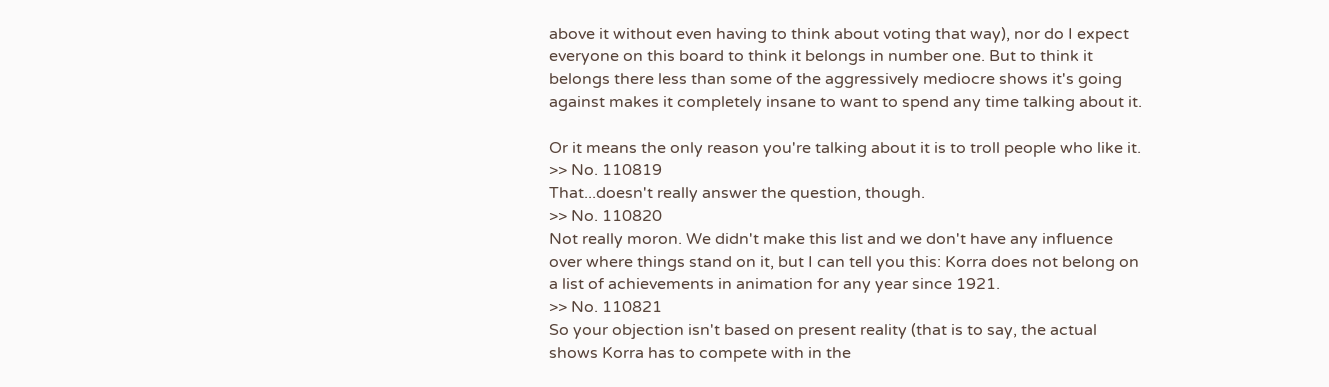above it without even having to think about voting that way), nor do I expect everyone on this board to think it belongs in number one. But to think it belongs there less than some of the aggressively mediocre shows it's going against makes it completely insane to want to spend any time talking about it.

Or it means the only reason you're talking about it is to troll people who like it.
>> No. 110819
That...doesn't really answer the question, though.
>> No. 110820
Not really moron. We didn't make this list and we don't have any influence over where things stand on it, but I can tell you this: Korra does not belong on a list of achievements in animation for any year since 1921.
>> No. 110821
So your objection isn't based on present reality (that is to say, the actual shows Korra has to compete with in the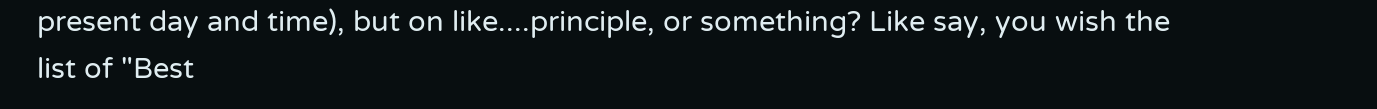present day and time), but on like....principle, or something? Like say, you wish the list of "Best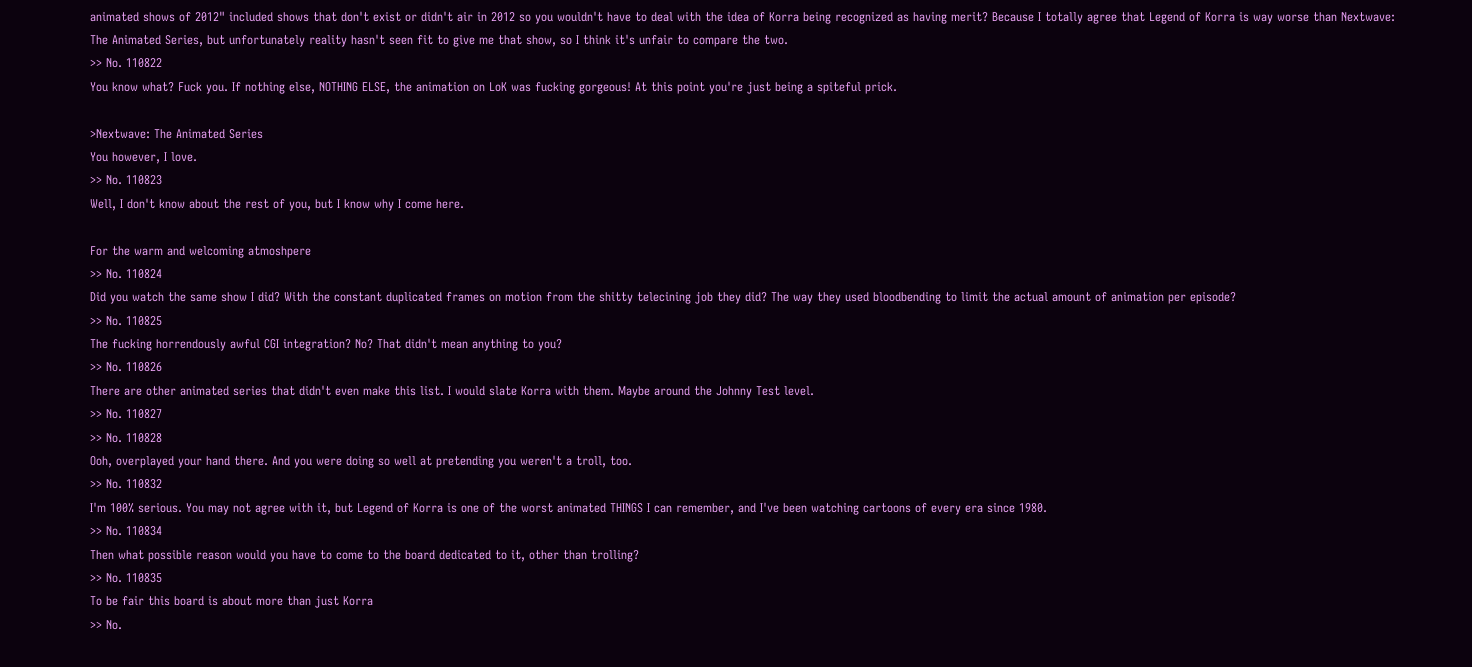animated shows of 2012" included shows that don't exist or didn't air in 2012 so you wouldn't have to deal with the idea of Korra being recognized as having merit? Because I totally agree that Legend of Korra is way worse than Nextwave: The Animated Series, but unfortunately reality hasn't seen fit to give me that show, so I think it's unfair to compare the two.
>> No. 110822
You know what? Fuck you. If nothing else, NOTHING ELSE, the animation on LoK was fucking gorgeous! At this point you're just being a spiteful prick.

>Nextwave: The Animated Series
You however, I love.
>> No. 110823
Well, I don't know about the rest of you, but I know why I come here.

For the warm and welcoming atmoshpere
>> No. 110824
Did you watch the same show I did? With the constant duplicated frames on motion from the shitty telecining job they did? The way they used bloodbending to limit the actual amount of animation per episode?
>> No. 110825
The fucking horrendously awful CGI integration? No? That didn't mean anything to you?
>> No. 110826
There are other animated series that didn't even make this list. I would slate Korra with them. Maybe around the Johnny Test level.
>> No. 110827
>> No. 110828
Ooh, overplayed your hand there. And you were doing so well at pretending you weren't a troll, too.
>> No. 110832
I'm 100% serious. You may not agree with it, but Legend of Korra is one of the worst animated THINGS I can remember, and I've been watching cartoons of every era since 1980.
>> No. 110834
Then what possible reason would you have to come to the board dedicated to it, other than trolling?
>> No. 110835
To be fair this board is about more than just Korra
>> No.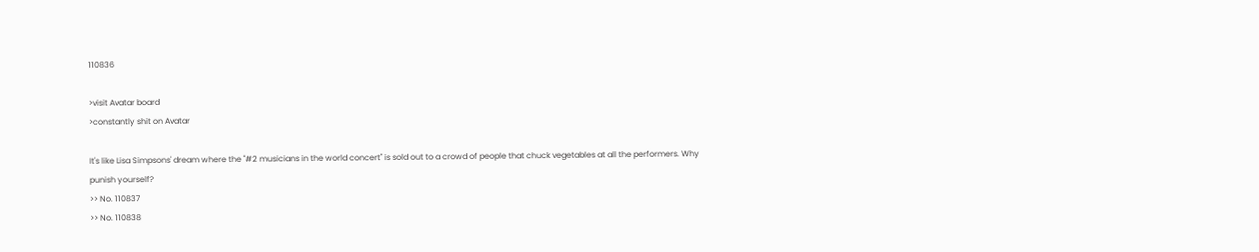110836

>visit Avatar board
>constantly shit on Avatar

It's like Lisa Simpsons' dream where the "#2 musicians in the world concert" is sold out to a crowd of people that chuck vegetables at all the performers. Why punish yourself?
>> No. 110837
>> No. 110838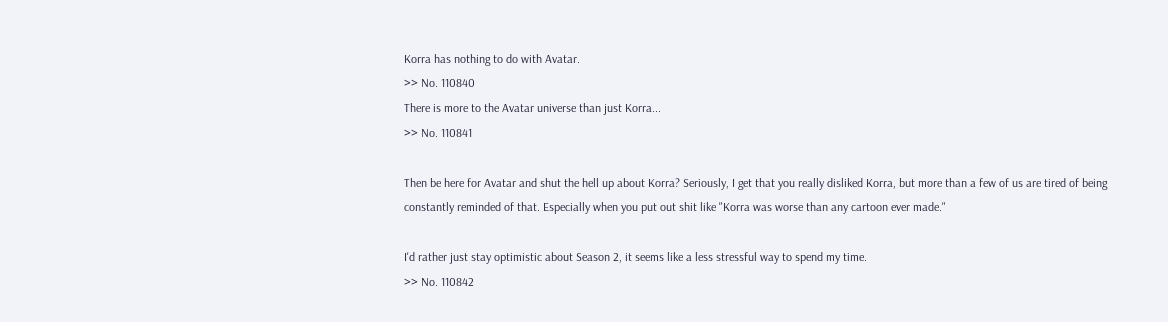Korra has nothing to do with Avatar.
>> No. 110840
There is more to the Avatar universe than just Korra...
>> No. 110841

Then be here for Avatar and shut the hell up about Korra? Seriously, I get that you really disliked Korra, but more than a few of us are tired of being constantly reminded of that. Especially when you put out shit like "Korra was worse than any cartoon ever made."

I'd rather just stay optimistic about Season 2, it seems like a less stressful way to spend my time.
>> No. 110842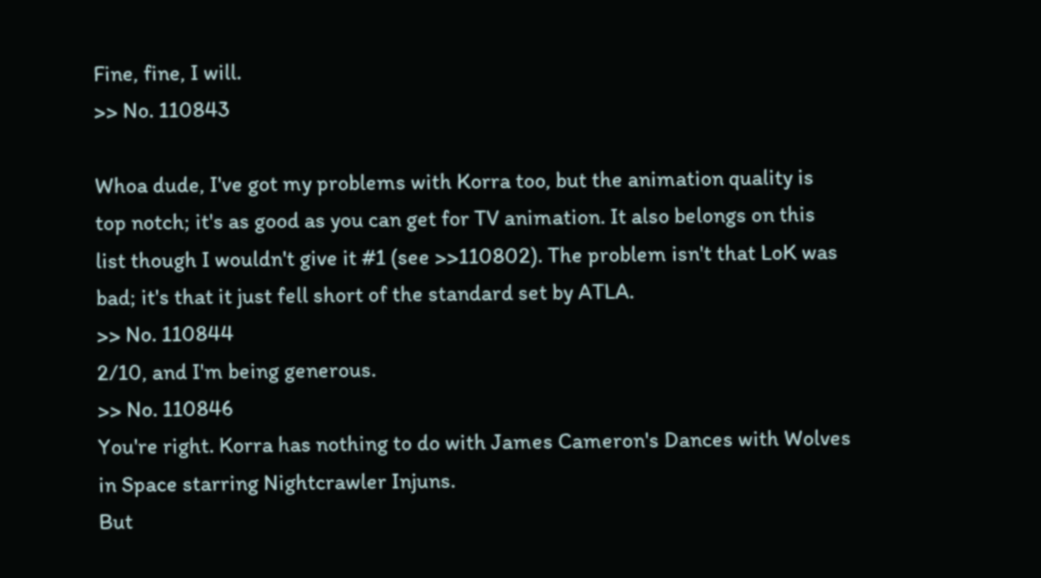Fine, fine, I will.
>> No. 110843

Whoa dude, I've got my problems with Korra too, but the animation quality is top notch; it's as good as you can get for TV animation. It also belongs on this list though I wouldn't give it #1 (see >>110802). The problem isn't that LoK was bad; it's that it just fell short of the standard set by ATLA.
>> No. 110844
2/10, and I'm being generous.
>> No. 110846
You're right. Korra has nothing to do with James Cameron's Dances with Wolves in Space starring Nightcrawler Injuns.
But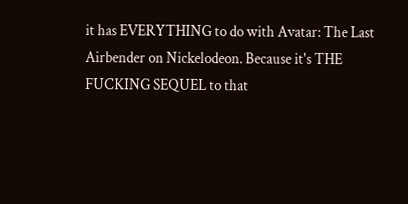it has EVERYTHING to do with Avatar: The Last Airbender on Nickelodeon. Because it's THE FUCKING SEQUEL to that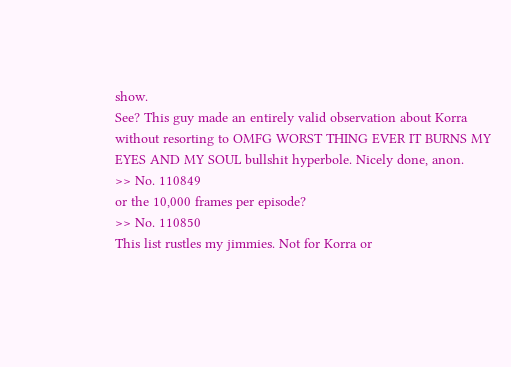show.
See? This guy made an entirely valid observation about Korra without resorting to OMFG WORST THING EVER IT BURNS MY EYES AND MY SOUL bullshit hyperbole. Nicely done, anon.
>> No. 110849
or the 10,000 frames per episode?
>> No. 110850
This list rustles my jimmies. Not for Korra or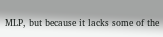MLP, but because it lacks some of the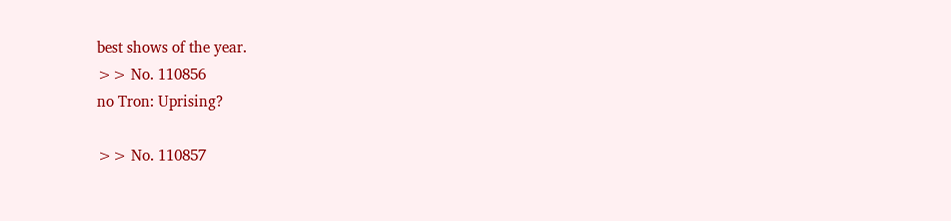best shows of the year.
>> No. 110856
no Tron: Uprising?

>> No. 110857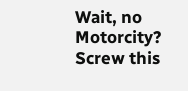Wait, no Motorcity?
Screw this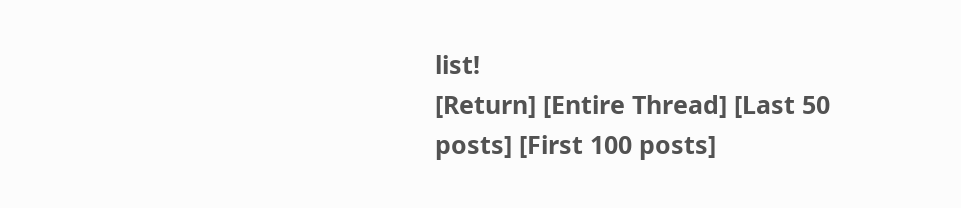list!
[Return] [Entire Thread] [Last 50 posts] [First 100 posts]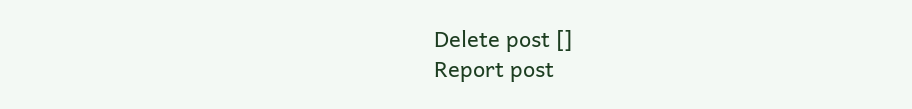Delete post []
Report post